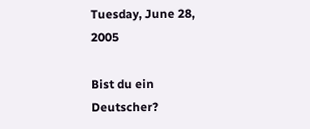Tuesday, June 28, 2005

Bist du ein Deutscher?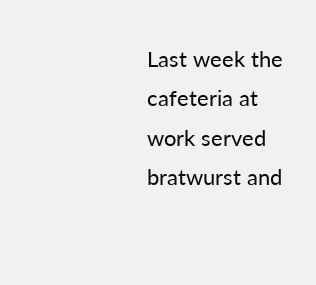Last week the cafeteria at work served bratwurst and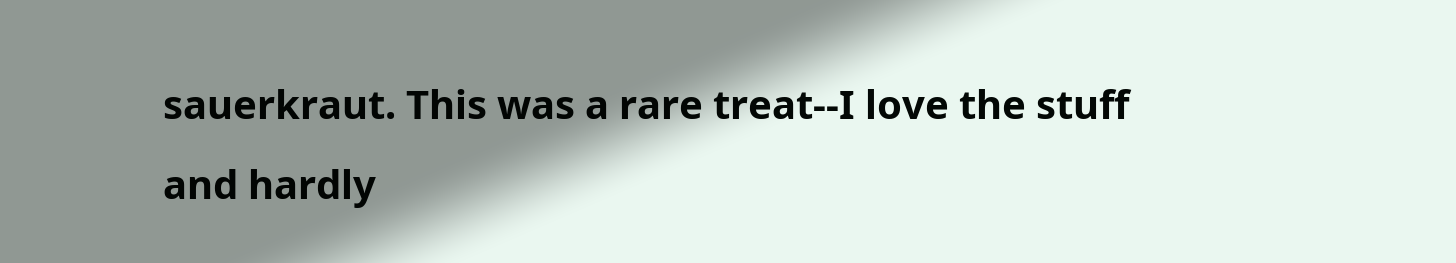sauerkraut. This was a rare treat--I love the stuff and hardly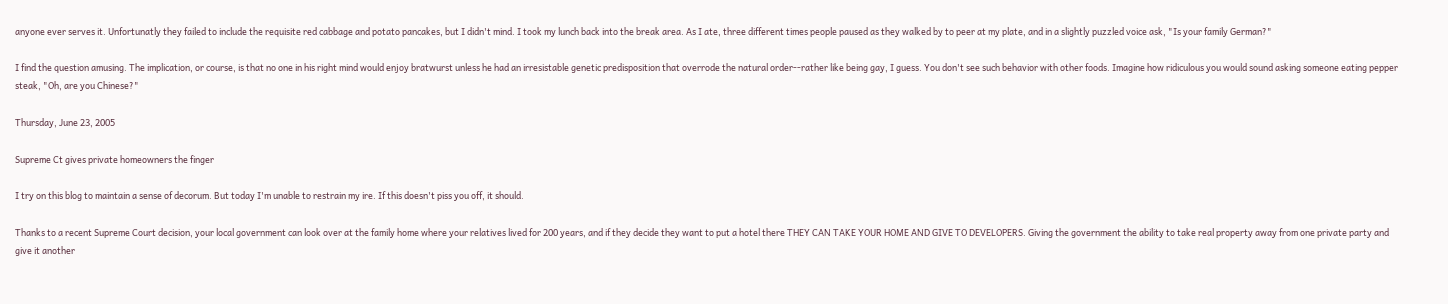anyone ever serves it. Unfortunatly they failed to include the requisite red cabbage and potato pancakes, but I didn't mind. I took my lunch back into the break area. As I ate, three different times people paused as they walked by to peer at my plate, and in a slightly puzzled voice ask, "Is your family German?"

I find the question amusing. The implication, or course, is that no one in his right mind would enjoy bratwurst unless he had an irresistable genetic predisposition that overrode the natural order--rather like being gay, I guess. You don't see such behavior with other foods. Imagine how ridiculous you would sound asking someone eating pepper steak, "Oh, are you Chinese?"

Thursday, June 23, 2005

Supreme Ct gives private homeowners the finger

I try on this blog to maintain a sense of decorum. But today I'm unable to restrain my ire. If this doesn't piss you off, it should.

Thanks to a recent Supreme Court decision, your local government can look over at the family home where your relatives lived for 200 years, and if they decide they want to put a hotel there THEY CAN TAKE YOUR HOME AND GIVE TO DEVELOPERS. Giving the government the ability to take real property away from one private party and give it another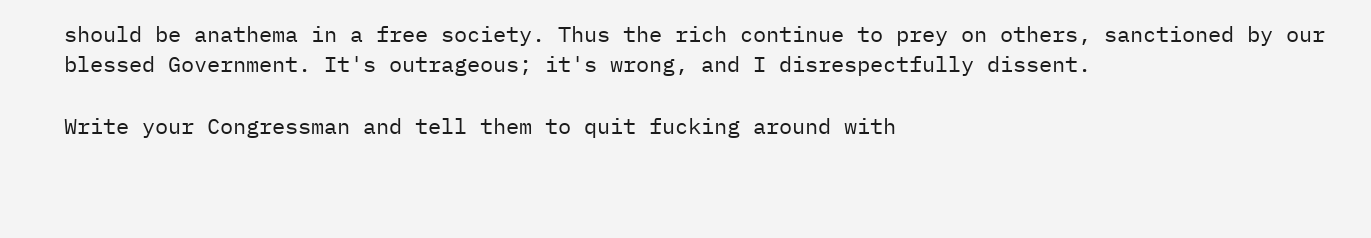should be anathema in a free society. Thus the rich continue to prey on others, sanctioned by our blessed Government. It's outrageous; it's wrong, and I disrespectfully dissent.

Write your Congressman and tell them to quit fucking around with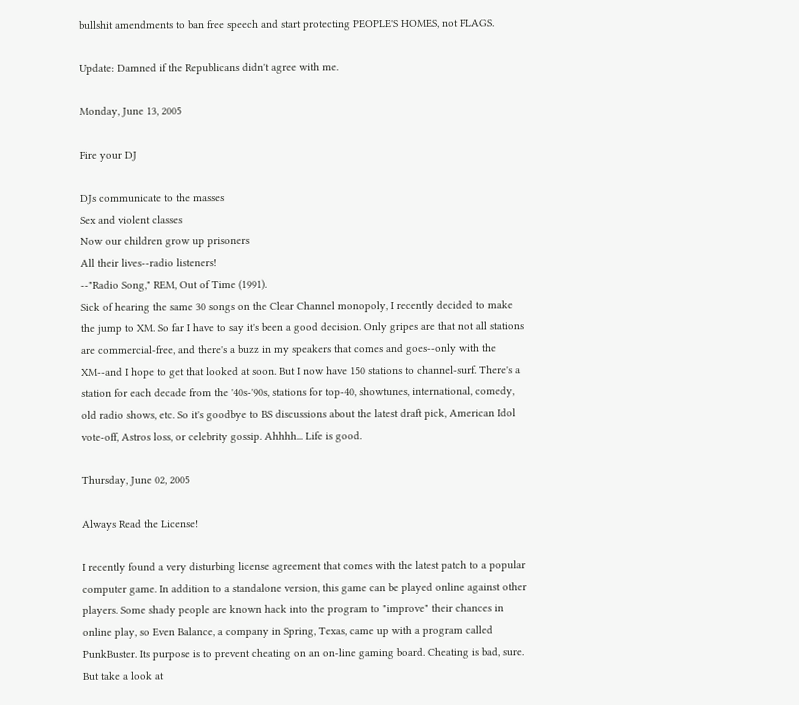bullshit amendments to ban free speech and start protecting PEOPLE'S HOMES, not FLAGS.

Update: Damned if the Republicans didn't agree with me.

Monday, June 13, 2005

Fire your DJ

DJs communicate to the masses
Sex and violent classes
Now our children grow up prisoners
All their lives--radio listeners!
--"Radio Song," REM, Out of Time (1991).
Sick of hearing the same 30 songs on the Clear Channel monopoly, I recently decided to make the jump to XM. So far I have to say it's been a good decision. Only gripes are that not all stations are commercial-free, and there's a buzz in my speakers that comes and goes--only with the XM--and I hope to get that looked at soon. But I now have 150 stations to channel-surf. There's a station for each decade from the '40s-'90s, stations for top-40, showtunes, international, comedy, old radio shows, etc. So it's goodbye to BS discussions about the latest draft pick, American Idol vote-off, Astros loss, or celebrity gossip. Ahhhh... Life is good.

Thursday, June 02, 2005

Always Read the License!

I recently found a very disturbing license agreement that comes with the latest patch to a popular computer game. In addition to a standalone version, this game can be played online against other players. Some shady people are known hack into the program to "improve" their chances in online play, so Even Balance, a company in Spring, Texas, came up with a program called PunkBuster. Its purpose is to prevent cheating on an on-line gaming board. Cheating is bad, sure. But take a look at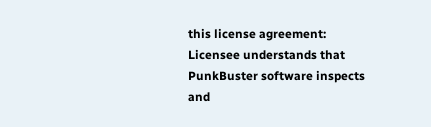this license agreement:
Licensee understands that PunkBuster software inspects and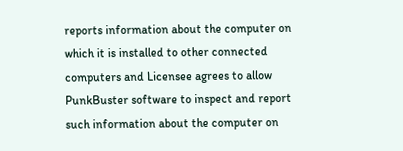reports information about the computer on which it is installed to other connected computers and Licensee agrees to allow PunkBuster software to inspect and report such information about the computer on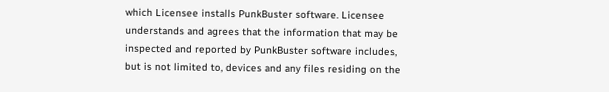which Licensee installs PunkBuster software. Licensee understands and agrees that the information that may be inspected and reported by PunkBuster software includes, but is not limited to, devices and any files residing on the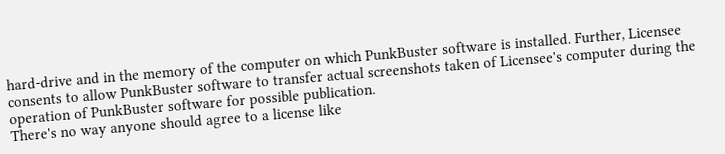hard-drive and in the memory of the computer on which PunkBuster software is installed. Further, Licensee consents to allow PunkBuster software to transfer actual screenshots taken of Licensee's computer during the operation of PunkBuster software for possible publication.
There's no way anyone should agree to a license like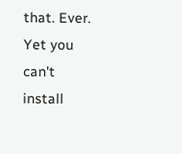that. Ever. Yet you can't install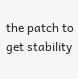the patch to get stability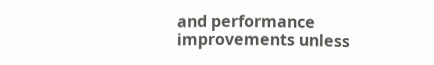and performance improvements unless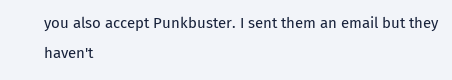you also accept Punkbuster. I sent them an email but they haven't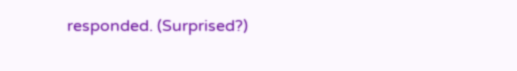responded. (Surprised?)